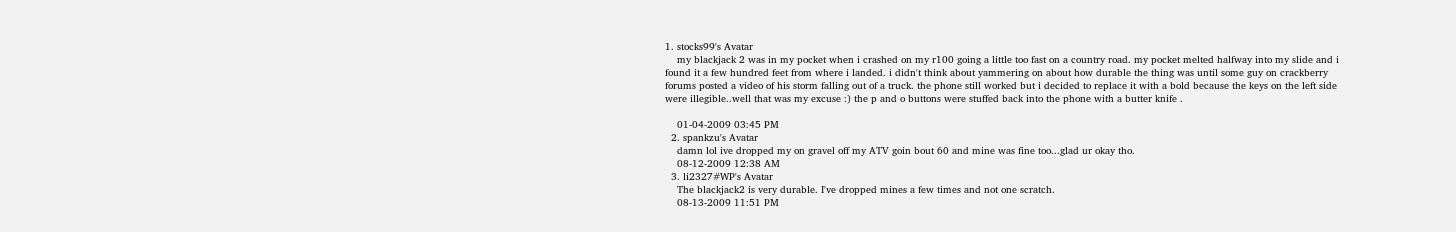1. stocks99's Avatar
    my blackjack 2 was in my pocket when i crashed on my r100 going a little too fast on a country road. my pocket melted halfway into my slide and i found it a few hundred feet from where i landed. i didn't think about yammering on about how durable the thing was until some guy on crackberry forums posted a video of his storm falling out of a truck. the phone still worked but i decided to replace it with a bold because the keys on the left side were illegible..well that was my excuse :) the p and o buttons were stuffed back into the phone with a butter knife .

    01-04-2009 03:45 PM
  2. spankzu's Avatar
    damn lol ive dropped my on gravel off my ATV goin bout 60 and mine was fine too...glad ur okay tho.
    08-12-2009 12:38 AM
  3. li2327#WP's Avatar
    The blackjack2 is very durable. I've dropped mines a few times and not one scratch.
    08-13-2009 11:51 PM